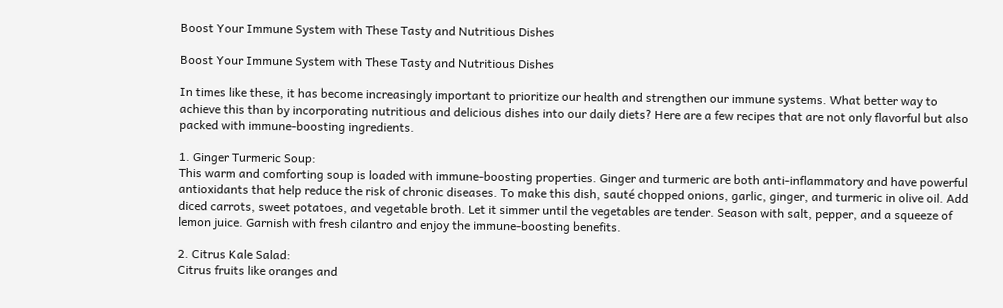Boost Your Immune System with These Tasty and Nutritious Dishes

Boost Your Immune System with These Tasty and Nutritious Dishes

In times like these, it has become increasingly important to prioritize our health and strengthen our immune systems. What better way to achieve this than by incorporating nutritious and delicious dishes into our daily diets? Here are a few recipes that are not only flavorful but also packed with immune-boosting ingredients.

1. Ginger Turmeric Soup:
This warm and comforting soup is loaded with immune-boosting properties. Ginger and turmeric are both anti-inflammatory and have powerful antioxidants that help reduce the risk of chronic diseases. To make this dish, sauté chopped onions, garlic, ginger, and turmeric in olive oil. Add diced carrots, sweet potatoes, and vegetable broth. Let it simmer until the vegetables are tender. Season with salt, pepper, and a squeeze of lemon juice. Garnish with fresh cilantro and enjoy the immune-boosting benefits.

2. Citrus Kale Salad:
Citrus fruits like oranges and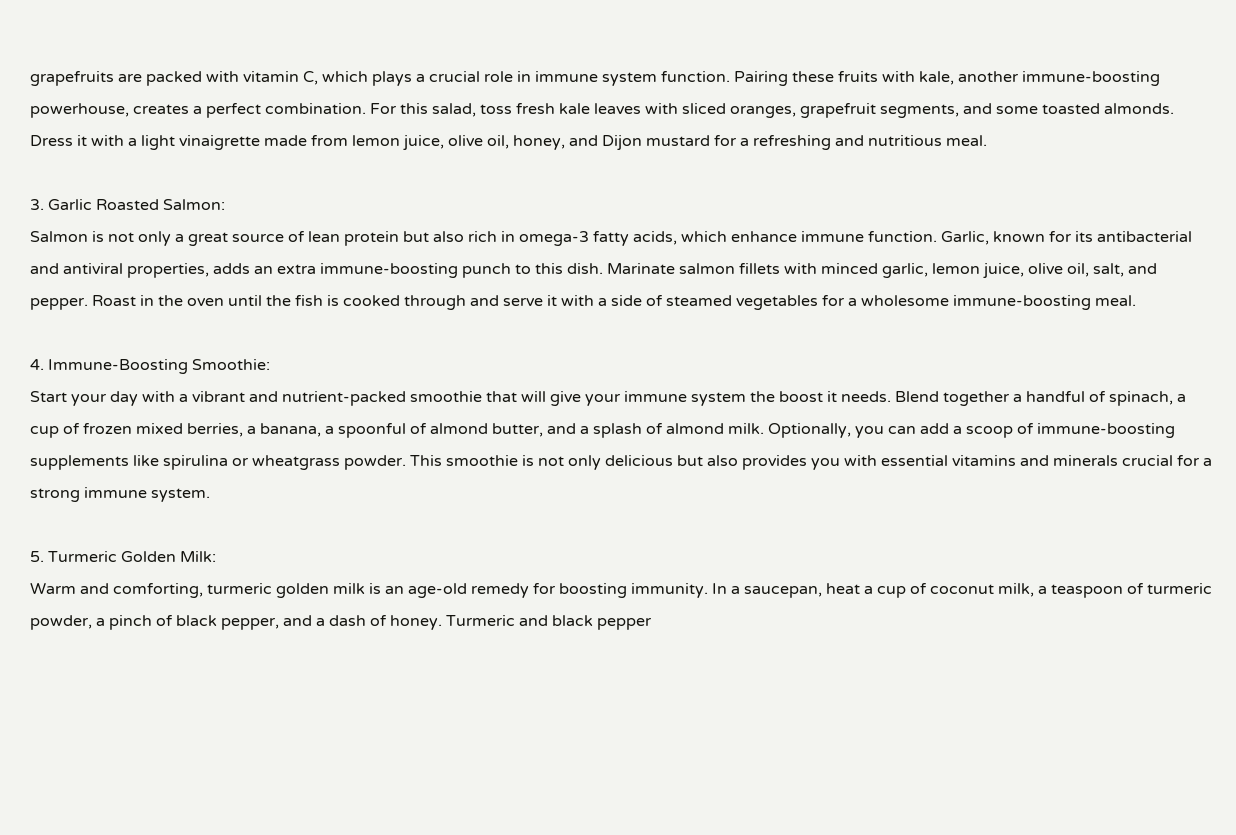grapefruits are packed with vitamin C, which plays a crucial role in immune system function. Pairing these fruits with kale, another immune-boosting powerhouse, creates a perfect combination. For this salad, toss fresh kale leaves with sliced oranges, grapefruit segments, and some toasted almonds. Dress it with a light vinaigrette made from lemon juice, olive oil, honey, and Dijon mustard for a refreshing and nutritious meal.

3. Garlic Roasted Salmon:
Salmon is not only a great source of lean protein but also rich in omega-3 fatty acids, which enhance immune function. Garlic, known for its antibacterial and antiviral properties, adds an extra immune-boosting punch to this dish. Marinate salmon fillets with minced garlic, lemon juice, olive oil, salt, and pepper. Roast in the oven until the fish is cooked through and serve it with a side of steamed vegetables for a wholesome immune-boosting meal.

4. Immune-Boosting Smoothie:
Start your day with a vibrant and nutrient-packed smoothie that will give your immune system the boost it needs. Blend together a handful of spinach, a cup of frozen mixed berries, a banana, a spoonful of almond butter, and a splash of almond milk. Optionally, you can add a scoop of immune-boosting supplements like spirulina or wheatgrass powder. This smoothie is not only delicious but also provides you with essential vitamins and minerals crucial for a strong immune system.

5. Turmeric Golden Milk:
Warm and comforting, turmeric golden milk is an age-old remedy for boosting immunity. In a saucepan, heat a cup of coconut milk, a teaspoon of turmeric powder, a pinch of black pepper, and a dash of honey. Turmeric and black pepper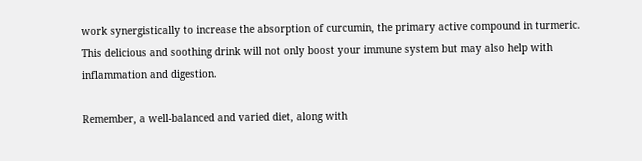work synergistically to increase the absorption of curcumin, the primary active compound in turmeric. This delicious and soothing drink will not only boost your immune system but may also help with inflammation and digestion.

Remember, a well-balanced and varied diet, along with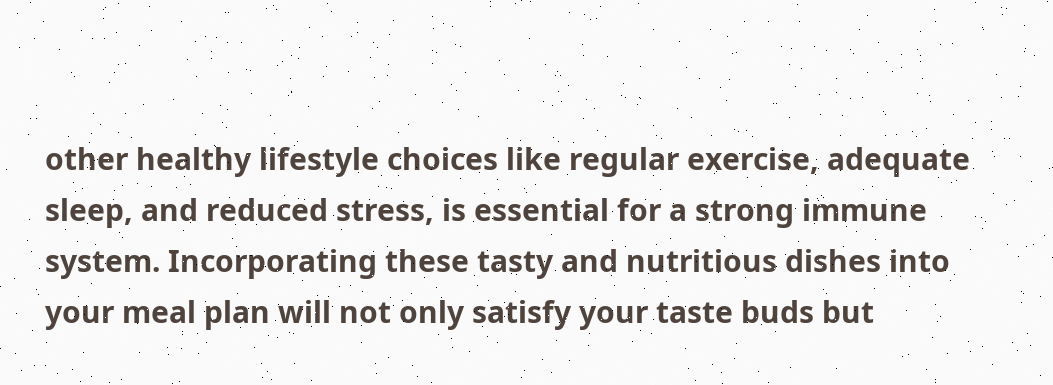other healthy lifestyle choices like regular exercise, adequate sleep, and reduced stress, is essential for a strong immune system. Incorporating these tasty and nutritious dishes into your meal plan will not only satisfy your taste buds but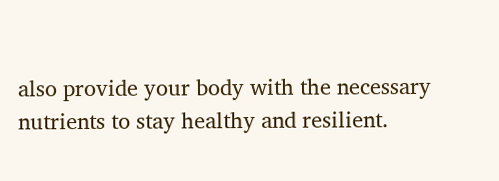also provide your body with the necessary nutrients to stay healthy and resilient.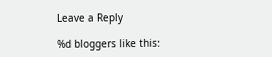Leave a Reply

%d bloggers like this: